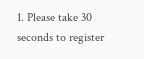1. Please take 30 seconds to register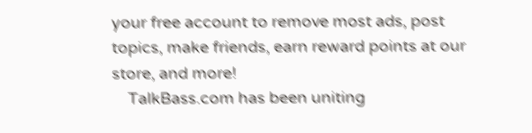your free account to remove most ads, post topics, make friends, earn reward points at our store, and more!
    TalkBass.com has been uniting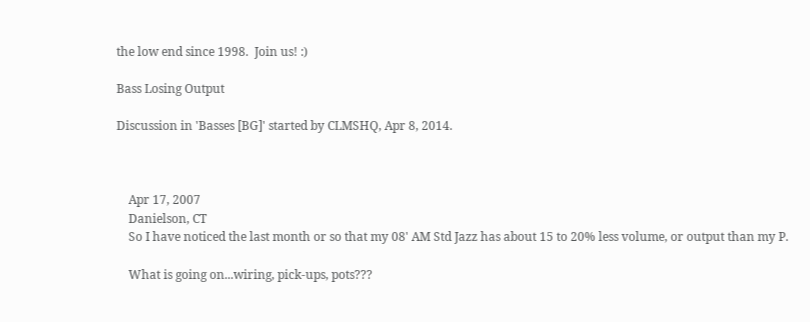the low end since 1998.  Join us! :)

Bass Losing Output

Discussion in 'Basses [BG]' started by CLMSHQ, Apr 8, 2014.



    Apr 17, 2007
    Danielson, CT
    So I have noticed the last month or so that my 08' AM Std Jazz has about 15 to 20% less volume, or output than my P.

    What is going on...wiring, pick-ups, pots???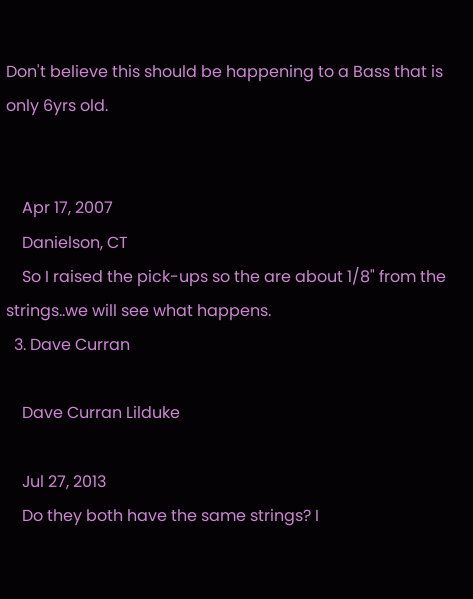Don't believe this should be happening to a Bass that is only 6yrs old.


    Apr 17, 2007
    Danielson, CT
    So I raised the pick-ups so the are about 1/8" from the strings..we will see what happens.
  3. Dave Curran

    Dave Curran Lilduke

    Jul 27, 2013
    Do they both have the same strings? I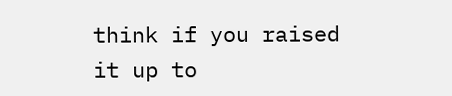think if you raised it up to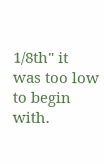1/8th" it was too low to begin with.